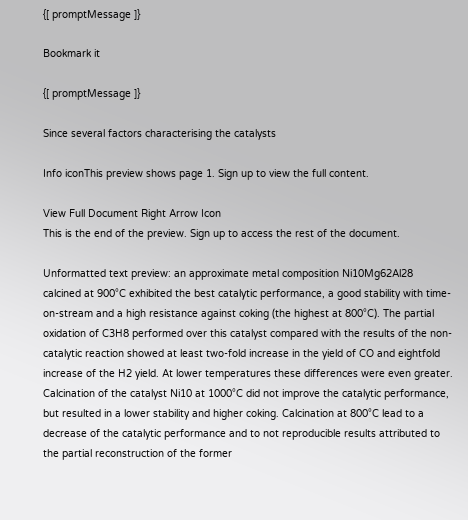{[ promptMessage ]}

Bookmark it

{[ promptMessage ]}

Since several factors characterising the catalysts

Info iconThis preview shows page 1. Sign up to view the full content.

View Full Document Right Arrow Icon
This is the end of the preview. Sign up to access the rest of the document.

Unformatted text preview: an approximate metal composition Ni10Mg62Al28 calcined at 900°C exhibited the best catalytic performance, a good stability with time-on-stream and a high resistance against coking (the highest at 800°C). The partial oxidation of C3H8 performed over this catalyst compared with the results of the non-catalytic reaction showed at least two-fold increase in the yield of CO and eightfold increase of the H2 yield. At lower temperatures these differences were even greater. Calcination of the catalyst Ni10 at 1000°C did not improve the catalytic performance, but resulted in a lower stability and higher coking. Calcination at 800°C lead to a decrease of the catalytic performance and to not reproducible results attributed to the partial reconstruction of the former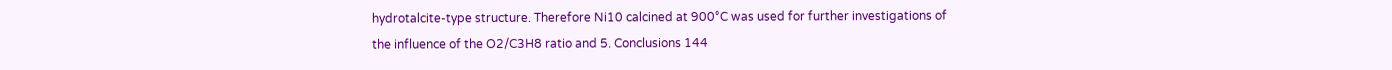hydrotalcite-type structure. Therefore Ni10 calcined at 900°C was used for further investigations of the influence of the O2/C3H8 ratio and 5. Conclusions 144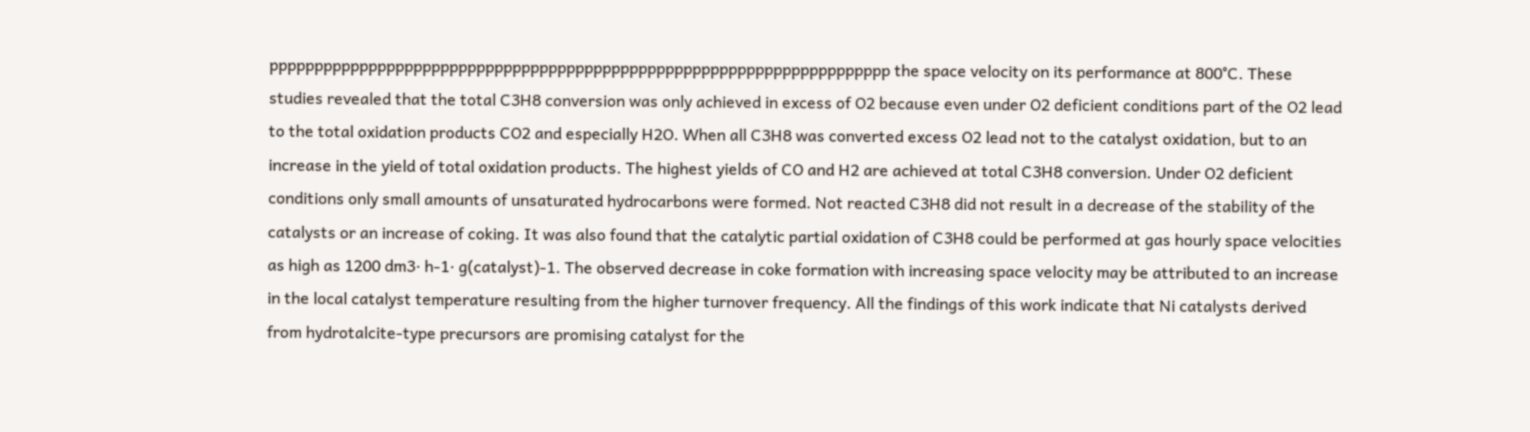ppppppppppppppppppppppppppppppppppppppppppppppppppppppppppppppppppppp the space velocity on its performance at 800°C. These studies revealed that the total C3H8 conversion was only achieved in excess of O2 because even under O2 deficient conditions part of the O2 lead to the total oxidation products CO2 and especially H2O. When all C3H8 was converted excess O2 lead not to the catalyst oxidation, but to an increase in the yield of total oxidation products. The highest yields of CO and H2 are achieved at total C3H8 conversion. Under O2 deficient conditions only small amounts of unsaturated hydrocarbons were formed. Not reacted C3H8 did not result in a decrease of the stability of the catalysts or an increase of coking. It was also found that the catalytic partial oxidation of C3H8 could be performed at gas hourly space velocities as high as 1200 dm3· h-1· g(catalyst)-1. The observed decrease in coke formation with increasing space velocity may be attributed to an increase in the local catalyst temperature resulting from the higher turnover frequency. All the findings of this work indicate that Ni catalysts derived from hydrotalcite-type precursors are promising catalyst for the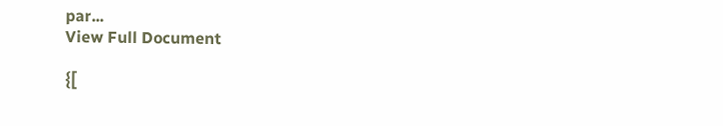par...
View Full Document

{[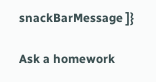snackBarMessage ]}

Ask a homework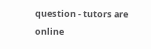question - tutors are online